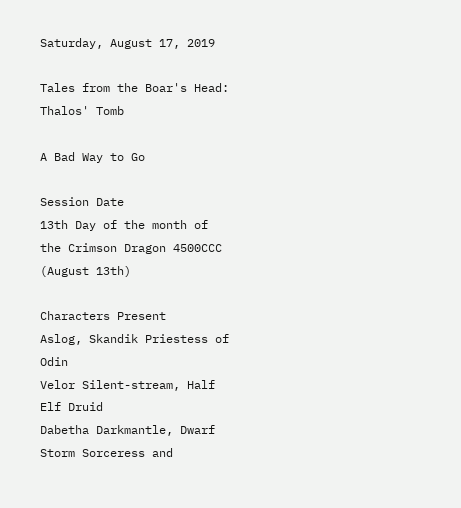Saturday, August 17, 2019

Tales from the Boar's Head: Thalos' Tomb

A Bad Way to Go

Session Date
13th Day of the month of the Crimson Dragon 4500CCC (August 13th)

Characters Present
Aslog, Skandik Priestess of Odin
Velor Silent-stream, Half Elf Druid
Dabetha Darkmantle, Dwarf Storm Sorceress and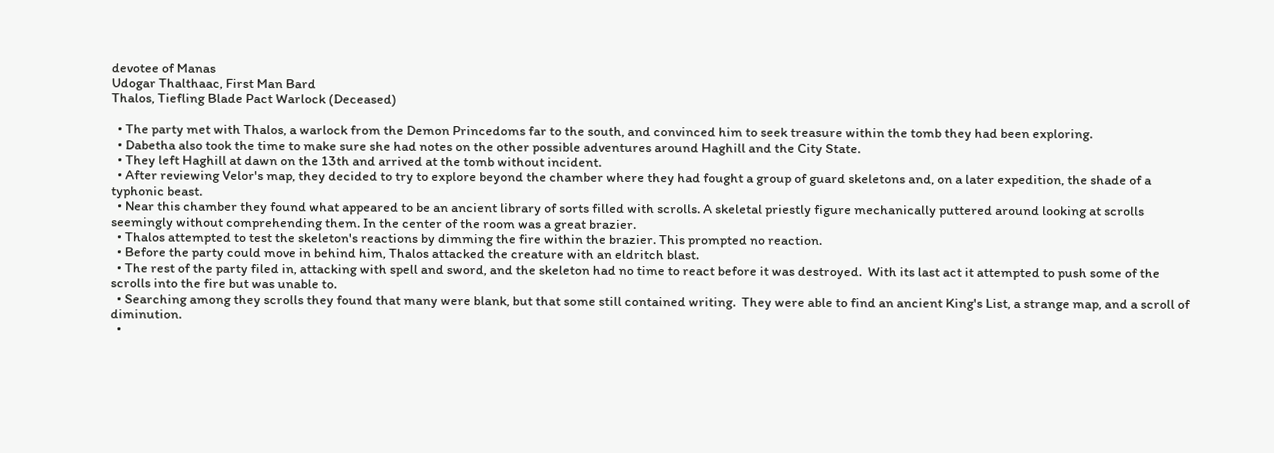devotee of Manas
Udogar Thalthaac, First Man Bard
Thalos, Tiefling Blade Pact Warlock (Deceased)

  • The party met with Thalos, a warlock from the Demon Princedoms far to the south, and convinced him to seek treasure within the tomb they had been exploring.
  • Dabetha also took the time to make sure she had notes on the other possible adventures around Haghill and the City State.
  • They left Haghill at dawn on the 13th and arrived at the tomb without incident.
  • After reviewing Velor's map, they decided to try to explore beyond the chamber where they had fought a group of guard skeletons and, on a later expedition, the shade of a typhonic beast.
  • Near this chamber they found what appeared to be an ancient library of sorts filled with scrolls. A skeletal priestly figure mechanically puttered around looking at scrolls seemingly without comprehending them. In the center of the room was a great brazier.
  • Thalos attempted to test the skeleton's reactions by dimming the fire within the brazier. This prompted no reaction.
  • Before the party could move in behind him, Thalos attacked the creature with an eldritch blast.
  • The rest of the party filed in, attacking with spell and sword, and the skeleton had no time to react before it was destroyed.  With its last act it attempted to push some of the scrolls into the fire but was unable to.
  • Searching among they scrolls they found that many were blank, but that some still contained writing.  They were able to find an ancient King's List, a strange map, and a scroll of diminution.
  •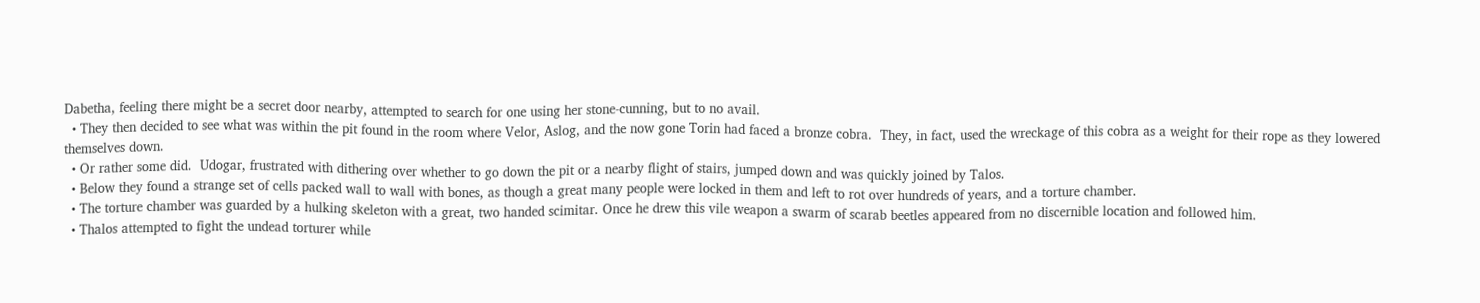Dabetha, feeling there might be a secret door nearby, attempted to search for one using her stone-cunning, but to no avail.
  • They then decided to see what was within the pit found in the room where Velor, Aslog, and the now gone Torin had faced a bronze cobra.  They, in fact, used the wreckage of this cobra as a weight for their rope as they lowered themselves down.
  • Or rather some did.  Udogar, frustrated with dithering over whether to go down the pit or a nearby flight of stairs, jumped down and was quickly joined by Talos.
  • Below they found a strange set of cells packed wall to wall with bones, as though a great many people were locked in them and left to rot over hundreds of years, and a torture chamber.
  • The torture chamber was guarded by a hulking skeleton with a great, two handed scimitar. Once he drew this vile weapon a swarm of scarab beetles appeared from no discernible location and followed him.
  • Thalos attempted to fight the undead torturer while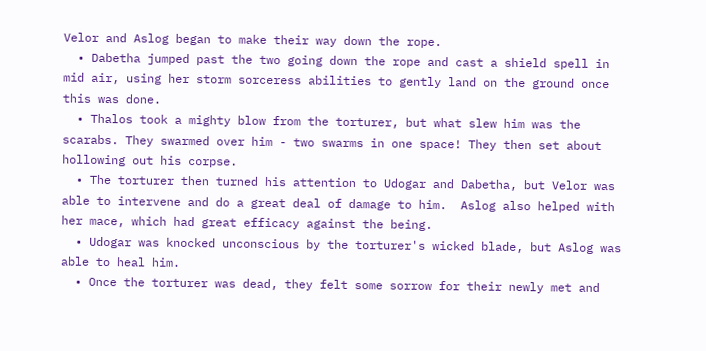Velor and Aslog began to make their way down the rope.
  • Dabetha jumped past the two going down the rope and cast a shield spell in mid air, using her storm sorceress abilities to gently land on the ground once this was done.
  • Thalos took a mighty blow from the torturer, but what slew him was the scarabs. They swarmed over him - two swarms in one space! They then set about hollowing out his corpse.
  • The torturer then turned his attention to Udogar and Dabetha, but Velor was able to intervene and do a great deal of damage to him.  Aslog also helped with her mace, which had great efficacy against the being.
  • Udogar was knocked unconscious by the torturer's wicked blade, but Aslog was able to heal him.
  • Once the torturer was dead, they felt some sorrow for their newly met and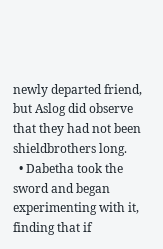newly departed friend, but Aslog did observe that they had not been shieldbrothers long.
  • Dabetha took the sword and began experimenting with it, finding that if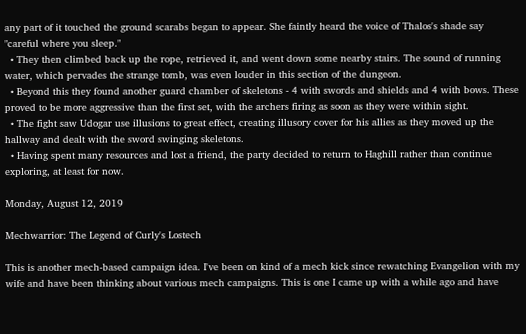any part of it touched the ground scarabs began to appear. She faintly heard the voice of Thalos's shade say "careful where you sleep."
  • They then climbed back up the rope, retrieved it, and went down some nearby stairs. The sound of running water, which pervades the strange tomb, was even louder in this section of the dungeon.
  • Beyond this they found another guard chamber of skeletons - 4 with swords and shields and 4 with bows. These proved to be more aggressive than the first set, with the archers firing as soon as they were within sight.
  • The fight saw Udogar use illusions to great effect, creating illusory cover for his allies as they moved up the hallway and dealt with the sword swinging skeletons.
  • Having spent many resources and lost a friend, the party decided to return to Haghill rather than continue exploring, at least for now.

Monday, August 12, 2019

Mechwarrior: The Legend of Curly's Lostech

This is another mech-based campaign idea. I've been on kind of a mech kick since rewatching Evangelion with my wife and have been thinking about various mech campaigns. This is one I came up with a while ago and have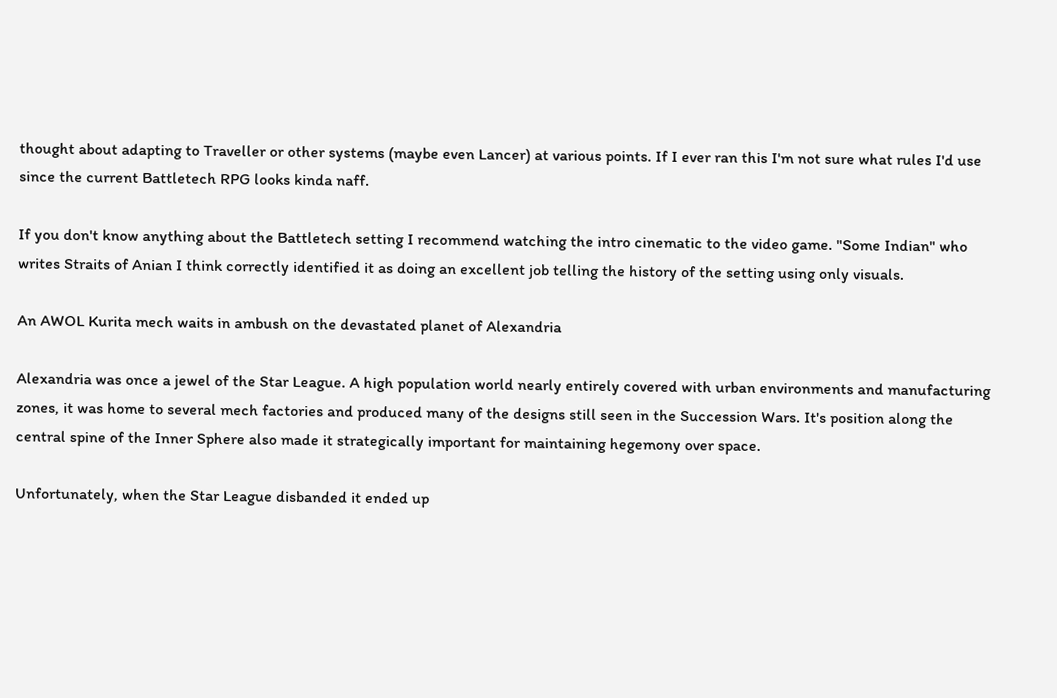thought about adapting to Traveller or other systems (maybe even Lancer) at various points. If I ever ran this I'm not sure what rules I'd use since the current Battletech RPG looks kinda naff.

If you don't know anything about the Battletech setting I recommend watching the intro cinematic to the video game. "Some Indian" who writes Straits of Anian I think correctly identified it as doing an excellent job telling the history of the setting using only visuals.

An AWOL Kurita mech waits in ambush on the devastated planet of Alexandria

Alexandria was once a jewel of the Star League. A high population world nearly entirely covered with urban environments and manufacturing zones, it was home to several mech factories and produced many of the designs still seen in the Succession Wars. It's position along the central spine of the Inner Sphere also made it strategically important for maintaining hegemony over space.

Unfortunately, when the Star League disbanded it ended up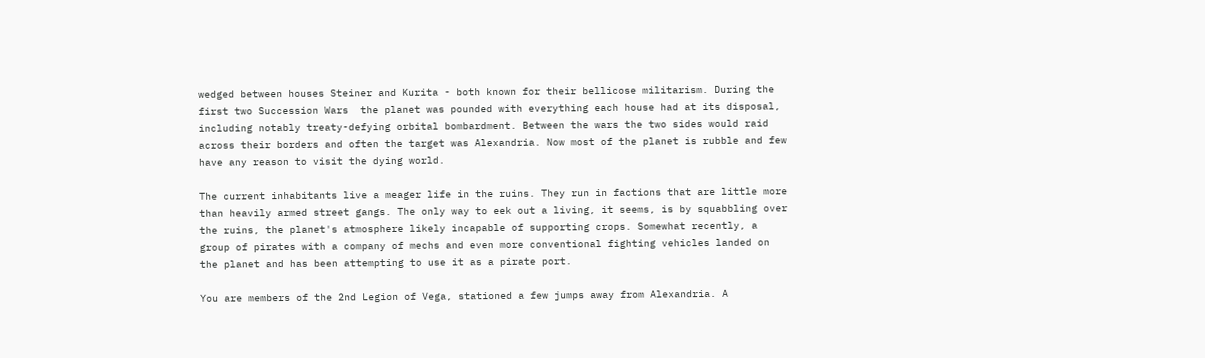wedged between houses Steiner and Kurita - both known for their bellicose militarism. During the first two Succession Wars  the planet was pounded with everything each house had at its disposal, including notably treaty-defying orbital bombardment. Between the wars the two sides would raid across their borders and often the target was Alexandria. Now most of the planet is rubble and few have any reason to visit the dying world.

The current inhabitants live a meager life in the ruins. They run in factions that are little more than heavily armed street gangs. The only way to eek out a living, it seems, is by squabbling over the ruins, the planet's atmosphere likely incapable of supporting crops. Somewhat recently, a group of pirates with a company of mechs and even more conventional fighting vehicles landed on the planet and has been attempting to use it as a pirate port.

You are members of the 2nd Legion of Vega, stationed a few jumps away from Alexandria. A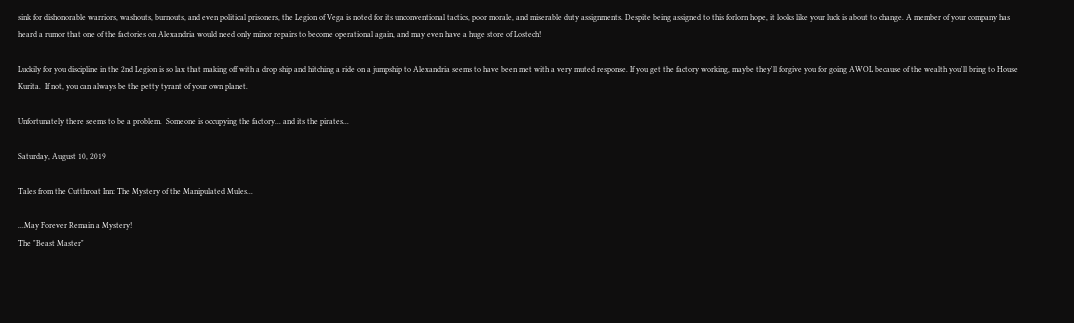sink for dishonorable warriors, washouts, burnouts, and even political prisoners, the Legion of Vega is noted for its unconventional tactics, poor morale, and miserable duty assignments. Despite being assigned to this forlorn hope, it looks like your luck is about to change. A member of your company has heard a rumor that one of the factories on Alexandria would need only minor repairs to become operational again, and may even have a huge store of Lostech!

Luckily for you discipline in the 2nd Legion is so lax that making off with a drop ship and hitching a ride on a jumpship to Alexandria seems to have been met with a very muted response. If you get the factory working, maybe they'll forgive you for going AWOL because of the wealth you'll bring to House Kurita.  If not, you can always be the petty tyrant of your own planet.

Unfortunately there seems to be a problem.  Someone is occupying the factory... and its the pirates...

Saturday, August 10, 2019

Tales from the Cutthroat Inn: The Mystery of the Manipulated Mules...

...May Forever Remain a Mystery!
The "Beast Master"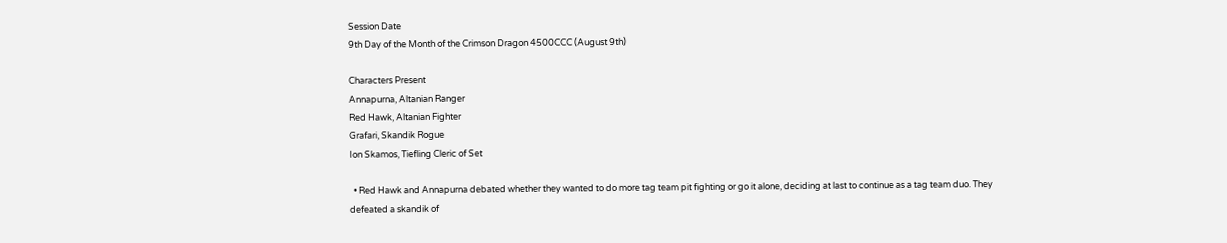Session Date
9th Day of the Month of the Crimson Dragon 4500CCC (August 9th)

Characters Present
Annapurna, Altanian Ranger
Red Hawk, Altanian Fighter
Grafari, Skandik Rogue
Ion Skamos, Tiefling Cleric of Set

  • Red Hawk and Annapurna debated whether they wanted to do more tag team pit fighting or go it alone, deciding at last to continue as a tag team duo. They defeated a skandik of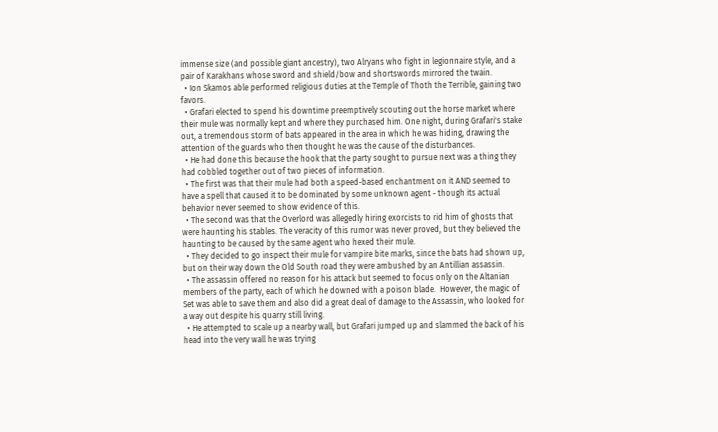immense size (and possible giant ancestry), two Alryans who fight in legionnaire style, and a pair of Karakhans whose sword and shield/bow and shortswords mirrored the twain.
  • Ion Skamos able performed religious duties at the Temple of Thoth the Terrible, gaining two favors.
  • Grafari elected to spend his downtime preemptively scouting out the horse market where their mule was normally kept and where they purchased him. One night, during Grafari's stake out, a tremendous storm of bats appeared in the area in which he was hiding, drawing the attention of the guards who then thought he was the cause of the disturbances.
  • He had done this because the hook that the party sought to pursue next was a thing they had cobbled together out of two pieces of information.
  • The first was that their mule had both a speed-based enchantment on it AND seemed to have a spell that caused it to be dominated by some unknown agent - though its actual behavior never seemed to show evidence of this.
  • The second was that the Overlord was allegedly hiring exorcists to rid him of ghosts that were haunting his stables. The veracity of this rumor was never proved, but they believed the haunting to be caused by the same agent who hexed their mule.
  • They decided to go inspect their mule for vampire bite marks, since the bats had shown up, but on their way down the Old South road they were ambushed by an Antillian assassin.
  • The assassin offered no reason for his attack but seemed to focus only on the Altanian members of the party, each of which he downed with a poison blade.  However, the magic of Set was able to save them and also did a great deal of damage to the Assassin, who looked for a way out despite his quarry still living.
  • He attempted to scale up a nearby wall, but Grafari jumped up and slammed the back of his head into the very wall he was trying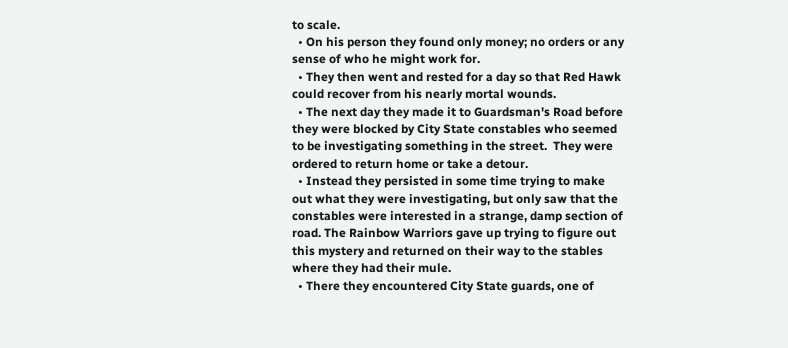to scale.
  • On his person they found only money; no orders or any sense of who he might work for.
  • They then went and rested for a day so that Red Hawk could recover from his nearly mortal wounds.
  • The next day they made it to Guardsman's Road before they were blocked by City State constables who seemed to be investigating something in the street.  They were ordered to return home or take a detour.
  • Instead they persisted in some time trying to make out what they were investigating, but only saw that the constables were interested in a strange, damp section of road. The Rainbow Warriors gave up trying to figure out this mystery and returned on their way to the stables where they had their mule.
  • There they encountered City State guards, one of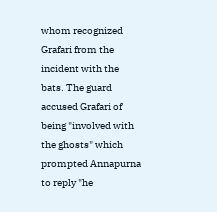whom recognized Grafari from the incident with the bats. The guard accused Grafari of being "involved with the ghosts" which prompted Annapurna to reply "he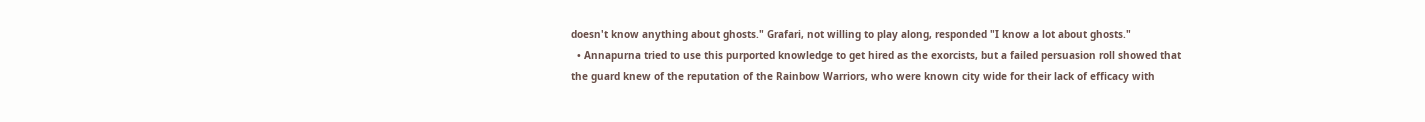doesn't know anything about ghosts." Grafari, not willing to play along, responded "I know a lot about ghosts."
  • Annapurna tried to use this purported knowledge to get hired as the exorcists, but a failed persuasion roll showed that the guard knew of the reputation of the Rainbow Warriors, who were known city wide for their lack of efficacy with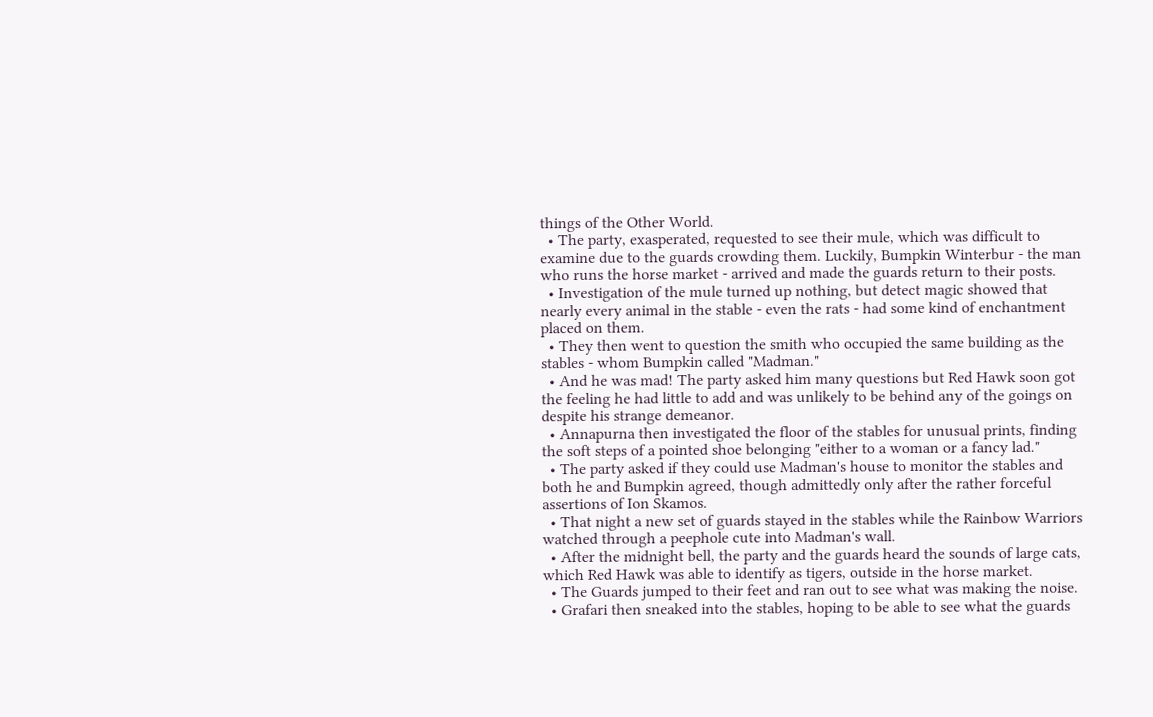things of the Other World.
  • The party, exasperated, requested to see their mule, which was difficult to examine due to the guards crowding them. Luckily, Bumpkin Winterbur - the man who runs the horse market - arrived and made the guards return to their posts.
  • Investigation of the mule turned up nothing, but detect magic showed that nearly every animal in the stable - even the rats - had some kind of enchantment placed on them.
  • They then went to question the smith who occupied the same building as the stables - whom Bumpkin called "Madman."
  • And he was mad! The party asked him many questions but Red Hawk soon got the feeling he had little to add and was unlikely to be behind any of the goings on despite his strange demeanor.
  • Annapurna then investigated the floor of the stables for unusual prints, finding the soft steps of a pointed shoe belonging "either to a woman or a fancy lad."
  • The party asked if they could use Madman's house to monitor the stables and both he and Bumpkin agreed, though admittedly only after the rather forceful assertions of Ion Skamos.
  • That night a new set of guards stayed in the stables while the Rainbow Warriors watched through a peephole cute into Madman's wall.
  • After the midnight bell, the party and the guards heard the sounds of large cats, which Red Hawk was able to identify as tigers, outside in the horse market.
  • The Guards jumped to their feet and ran out to see what was making the noise.
  • Grafari then sneaked into the stables, hoping to be able to see what the guards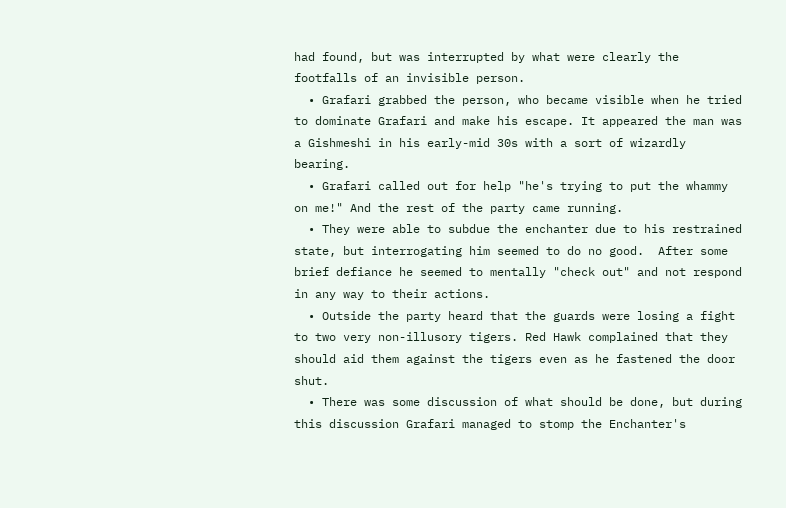had found, but was interrupted by what were clearly the footfalls of an invisible person.
  • Grafari grabbed the person, who became visible when he tried to dominate Grafari and make his escape. It appeared the man was a Gishmeshi in his early-mid 30s with a sort of wizardly bearing.
  • Grafari called out for help "he's trying to put the whammy on me!" And the rest of the party came running.
  • They were able to subdue the enchanter due to his restrained state, but interrogating him seemed to do no good.  After some brief defiance he seemed to mentally "check out" and not respond in any way to their actions.
  • Outside the party heard that the guards were losing a fight to two very non-illusory tigers. Red Hawk complained that they should aid them against the tigers even as he fastened the door shut.
  • There was some discussion of what should be done, but during this discussion Grafari managed to stomp the Enchanter's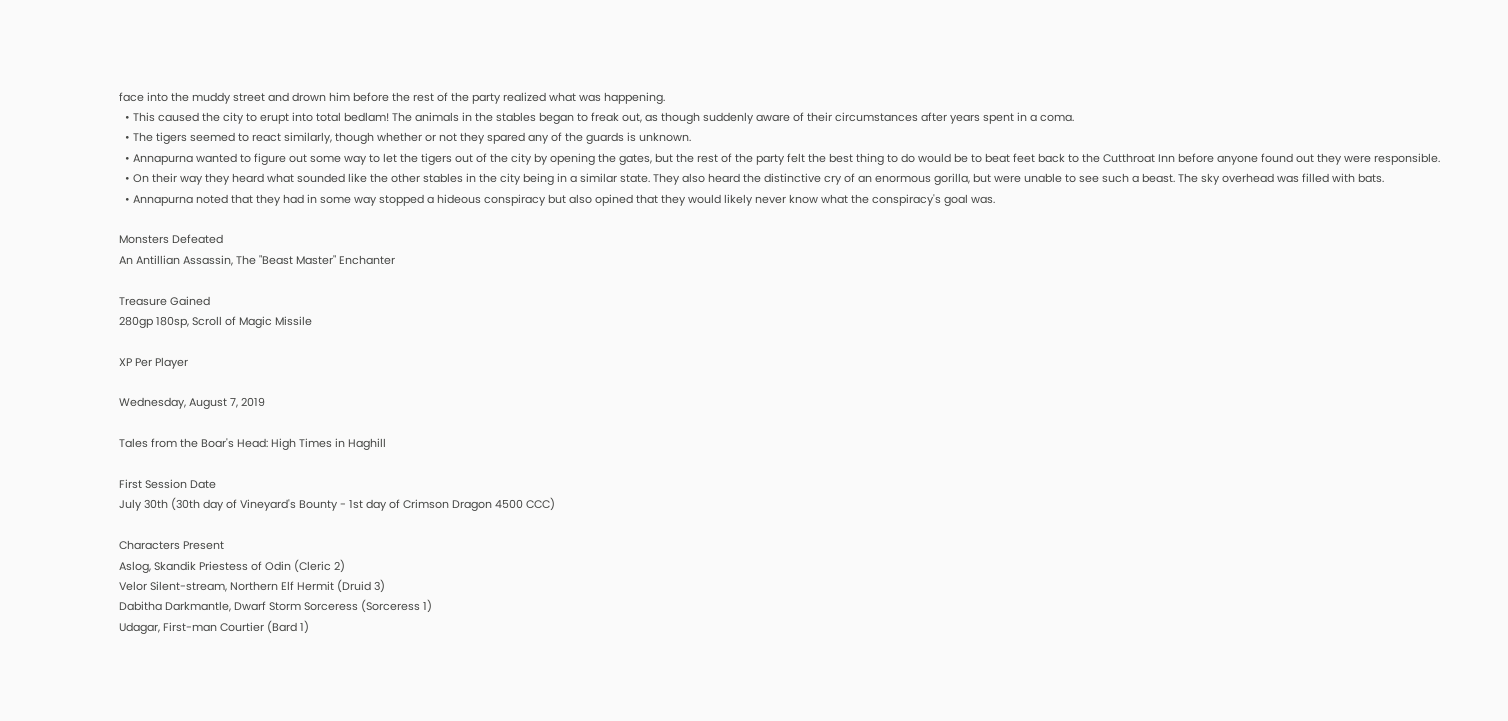face into the muddy street and drown him before the rest of the party realized what was happening.
  • This caused the city to erupt into total bedlam! The animals in the stables began to freak out, as though suddenly aware of their circumstances after years spent in a coma.
  • The tigers seemed to react similarly, though whether or not they spared any of the guards is unknown.
  • Annapurna wanted to figure out some way to let the tigers out of the city by opening the gates, but the rest of the party felt the best thing to do would be to beat feet back to the Cutthroat Inn before anyone found out they were responsible.
  • On their way they heard what sounded like the other stables in the city being in a similar state. They also heard the distinctive cry of an enormous gorilla, but were unable to see such a beast. The sky overhead was filled with bats.
  • Annapurna noted that they had in some way stopped a hideous conspiracy but also opined that they would likely never know what the conspiracy's goal was.

Monsters Defeated
An Antillian Assassin, The "Beast Master" Enchanter

Treasure Gained
280gp 180sp, Scroll of Magic Missile

XP Per Player

Wednesday, August 7, 2019

Tales from the Boar's Head: High Times in Haghill

First Session Date
July 30th (30th day of Vineyard's Bounty - 1st day of Crimson Dragon 4500 CCC)

Characters Present
Aslog, Skandik Priestess of Odin (Cleric 2)
Velor Silent-stream, Northern Elf Hermit (Druid 3)
Dabitha Darkmantle, Dwarf Storm Sorceress (Sorceress 1)
Udagar, First-man Courtier (Bard 1)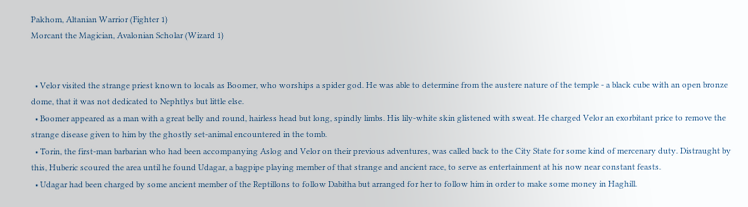Pakhom, Altanian Warrior (Fighter 1)
Morcant the Magician, Avalonian Scholar (Wizard 1)


  • Velor visited the strange priest known to locals as Boomer, who worships a spider god. He was able to determine from the austere nature of the temple - a black cube with an open bronze dome, that it was not dedicated to Nephtlys but little else.
  • Boomer appeared as a man with a great belly and round, hairless head but long, spindly limbs. His lily-white skin glistened with sweat. He charged Velor an exorbitant price to remove the strange disease given to him by the ghostly set-animal encountered in the tomb.
  • Torin, the first-man barbarian who had been accompanying Aslog and Velor on their previous adventures, was called back to the City State for some kind of mercenary duty. Distraught by this, Huberic scoured the area until he found Udagar, a bagpipe playing member of that strange and ancient race, to serve as entertainment at his now near constant feasts.
  • Udagar had been charged by some ancient member of the Reptillons to follow Dabitha but arranged for her to follow him in order to make some money in Haghill.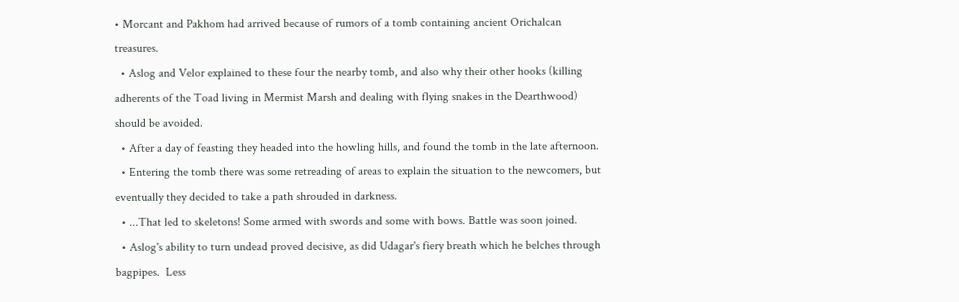• Morcant and Pakhom had arrived because of rumors of a tomb containing ancient Orichalcan treasures.
  • Aslog and Velor explained to these four the nearby tomb, and also why their other hooks (killing adherents of the Toad living in Mermist Marsh and dealing with flying snakes in the Dearthwood) should be avoided.
  • After a day of feasting they headed into the howling hills, and found the tomb in the late afternoon.
  • Entering the tomb there was some retreading of areas to explain the situation to the newcomers, but eventually they decided to take a path shrouded in darkness.
  • ...That led to skeletons! Some armed with swords and some with bows. Battle was soon joined.
  • Aslog's ability to turn undead proved decisive, as did Udagar's fiery breath which he belches through bagpipes.  Less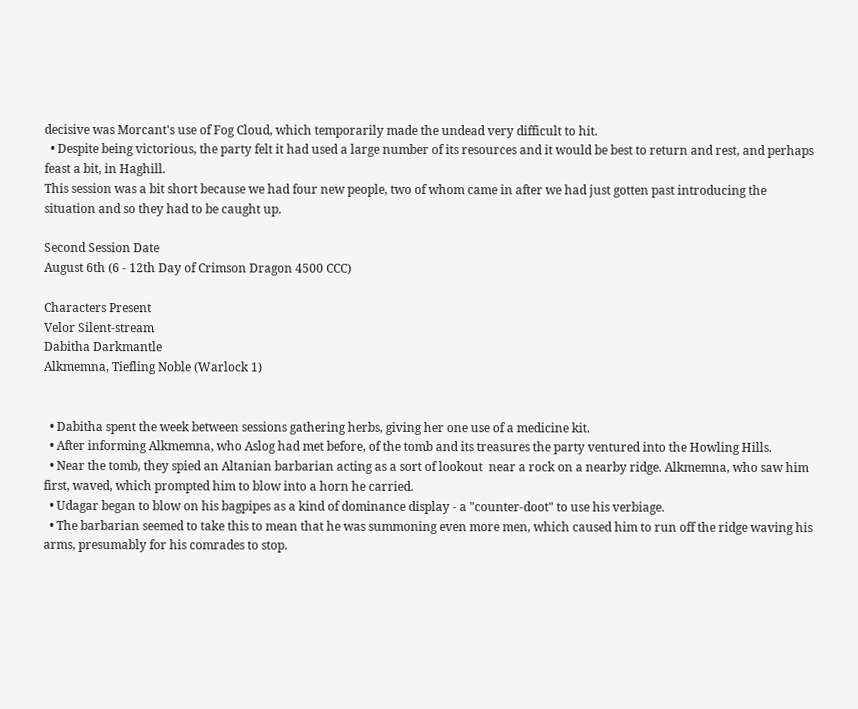decisive was Morcant's use of Fog Cloud, which temporarily made the undead very difficult to hit.
  • Despite being victorious, the party felt it had used a large number of its resources and it would be best to return and rest, and perhaps feast a bit, in Haghill.
This session was a bit short because we had four new people, two of whom came in after we had just gotten past introducing the situation and so they had to be caught up.

Second Session Date
August 6th (6 - 12th Day of Crimson Dragon 4500 CCC)

Characters Present
Velor Silent-stream
Dabitha Darkmantle
Alkmemna, Tiefling Noble (Warlock 1)


  • Dabitha spent the week between sessions gathering herbs, giving her one use of a medicine kit.
  • After informing Alkmemna, who Aslog had met before, of the tomb and its treasures the party ventured into the Howling Hills.
  • Near the tomb, they spied an Altanian barbarian acting as a sort of lookout  near a rock on a nearby ridge. Alkmemna, who saw him first, waved, which prompted him to blow into a horn he carried.
  • Udagar began to blow on his bagpipes as a kind of dominance display - a "counter-doot" to use his verbiage.
  • The barbarian seemed to take this to mean that he was summoning even more men, which caused him to run off the ridge waving his arms, presumably for his comrades to stop.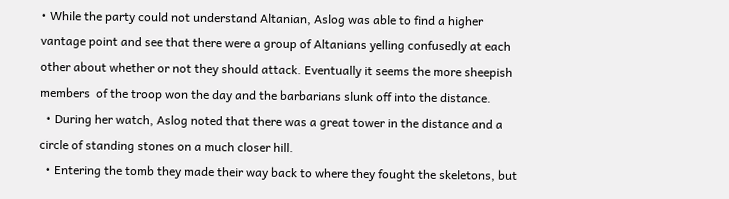• While the party could not understand Altanian, Aslog was able to find a higher vantage point and see that there were a group of Altanians yelling confusedly at each other about whether or not they should attack. Eventually it seems the more sheepish members  of the troop won the day and the barbarians slunk off into the distance.
  • During her watch, Aslog noted that there was a great tower in the distance and a circle of standing stones on a much closer hill.
  • Entering the tomb they made their way back to where they fought the skeletons, but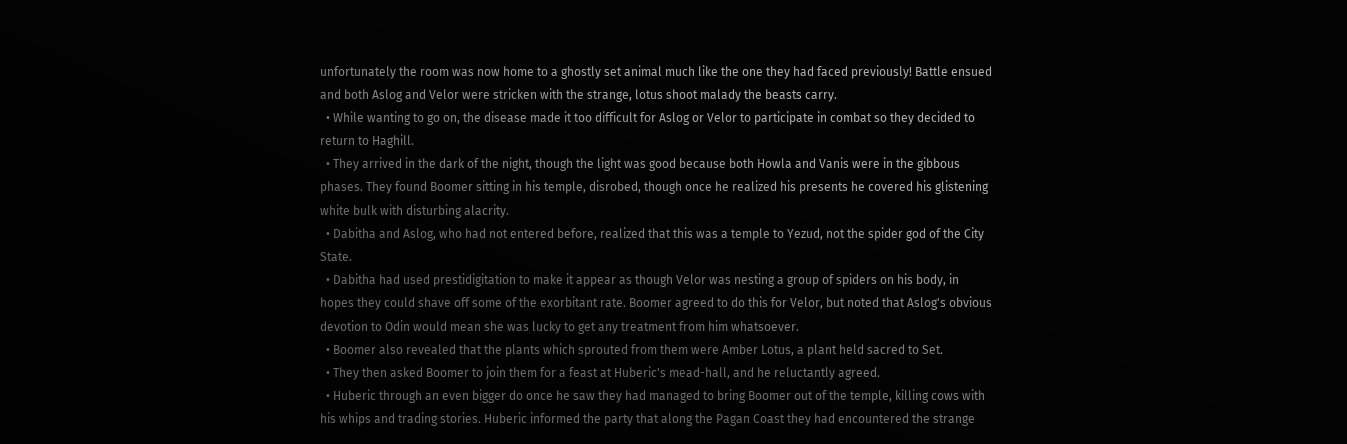unfortunately the room was now home to a ghostly set animal much like the one they had faced previously! Battle ensued and both Aslog and Velor were stricken with the strange, lotus shoot malady the beasts carry.
  • While wanting to go on, the disease made it too difficult for Aslog or Velor to participate in combat so they decided to return to Haghill.
  • They arrived in the dark of the night, though the light was good because both Howla and Vanis were in the gibbous phases. They found Boomer sitting in his temple, disrobed, though once he realized his presents he covered his glistening white bulk with disturbing alacrity.
  • Dabitha and Aslog, who had not entered before, realized that this was a temple to Yezud, not the spider god of the City State.
  • Dabitha had used prestidigitation to make it appear as though Velor was nesting a group of spiders on his body, in hopes they could shave off some of the exorbitant rate. Boomer agreed to do this for Velor, but noted that Aslog's obvious devotion to Odin would mean she was lucky to get any treatment from him whatsoever.
  • Boomer also revealed that the plants which sprouted from them were Amber Lotus, a plant held sacred to Set.
  • They then asked Boomer to join them for a feast at Huberic's mead-hall, and he reluctantly agreed.
  • Huberic through an even bigger do once he saw they had managed to bring Boomer out of the temple, killing cows with his whips and trading stories. Huberic informed the party that along the Pagan Coast they had encountered the strange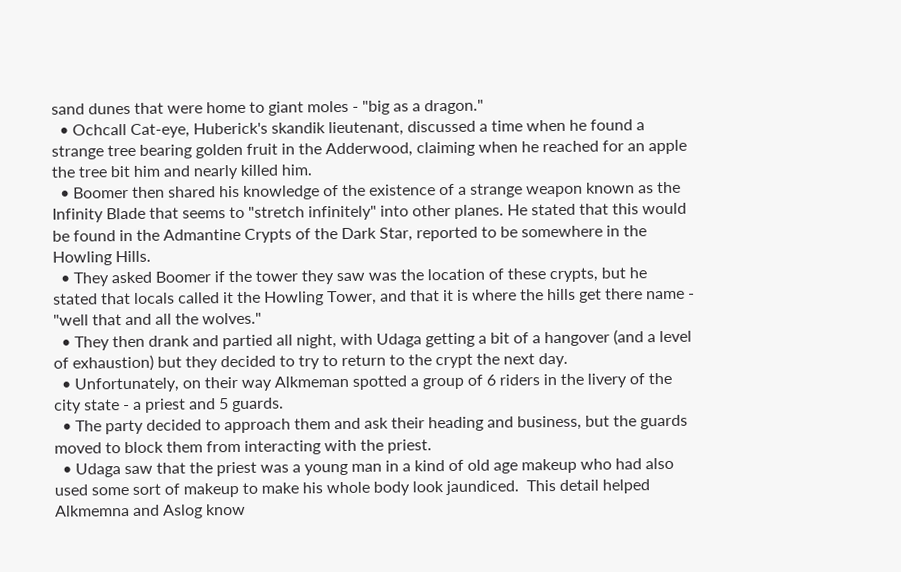sand dunes that were home to giant moles - "big as a dragon."
  • Ochcall Cat-eye, Huberick's skandik lieutenant, discussed a time when he found a strange tree bearing golden fruit in the Adderwood, claiming when he reached for an apple the tree bit him and nearly killed him.
  • Boomer then shared his knowledge of the existence of a strange weapon known as the Infinity Blade that seems to "stretch infinitely" into other planes. He stated that this would be found in the Admantine Crypts of the Dark Star, reported to be somewhere in the Howling Hills.
  • They asked Boomer if the tower they saw was the location of these crypts, but he stated that locals called it the Howling Tower, and that it is where the hills get there name - "well that and all the wolves."
  • They then drank and partied all night, with Udaga getting a bit of a hangover (and a level of exhaustion) but they decided to try to return to the crypt the next day.
  • Unfortunately, on their way Alkmeman spotted a group of 6 riders in the livery of the city state - a priest and 5 guards.
  • The party decided to approach them and ask their heading and business, but the guards moved to block them from interacting with the priest.
  • Udaga saw that the priest was a young man in a kind of old age makeup who had also used some sort of makeup to make his whole body look jaundiced.  This detail helped Alkmemna and Aslog know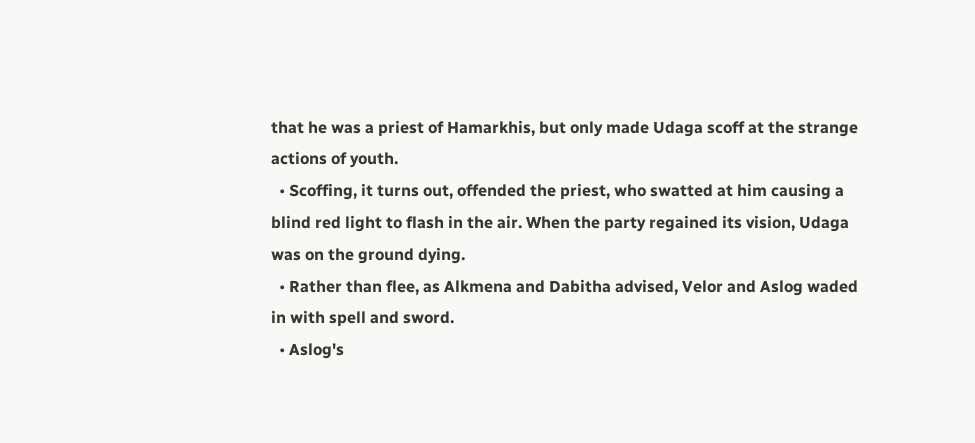that he was a priest of Hamarkhis, but only made Udaga scoff at the strange actions of youth.
  • Scoffing, it turns out, offended the priest, who swatted at him causing a blind red light to flash in the air. When the party regained its vision, Udaga was on the ground dying.
  • Rather than flee, as Alkmena and Dabitha advised, Velor and Aslog waded in with spell and sword.
  • Aslog's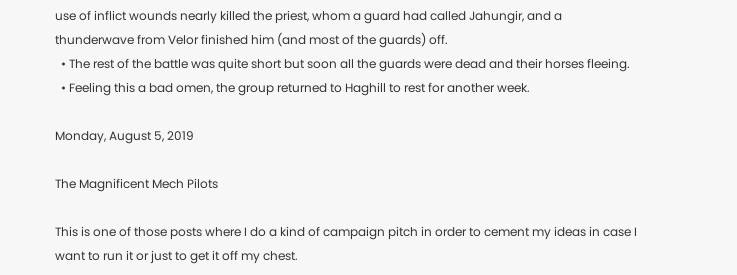use of inflict wounds nearly killed the priest, whom a guard had called Jahungir, and a thunderwave from Velor finished him (and most of the guards) off.
  • The rest of the battle was quite short but soon all the guards were dead and their horses fleeing.
  • Feeling this a bad omen, the group returned to Haghill to rest for another week.

Monday, August 5, 2019

The Magnificent Mech Pilots

This is one of those posts where I do a kind of campaign pitch in order to cement my ideas in case I want to run it or just to get it off my chest.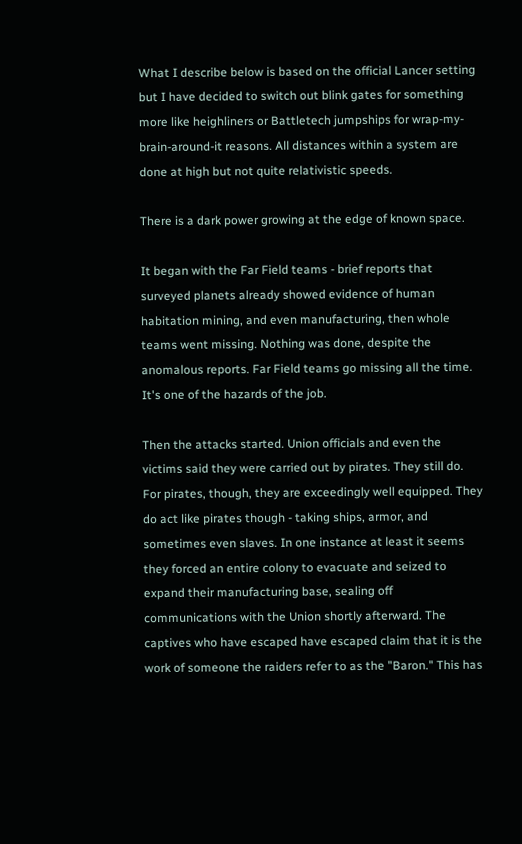What I describe below is based on the official Lancer setting but I have decided to switch out blink gates for something more like heighliners or Battletech jumpships for wrap-my-brain-around-it reasons. All distances within a system are done at high but not quite relativistic speeds.

There is a dark power growing at the edge of known space.

It began with the Far Field teams - brief reports that surveyed planets already showed evidence of human habitation mining, and even manufacturing, then whole teams went missing. Nothing was done, despite the anomalous reports. Far Field teams go missing all the time. It's one of the hazards of the job.

Then the attacks started. Union officials and even the victims said they were carried out by pirates. They still do. For pirates, though, they are exceedingly well equipped. They do act like pirates though - taking ships, armor, and sometimes even slaves. In one instance at least it seems they forced an entire colony to evacuate and seized to expand their manufacturing base, sealing off communications with the Union shortly afterward. The captives who have escaped have escaped claim that it is the work of someone the raiders refer to as the "Baron." This has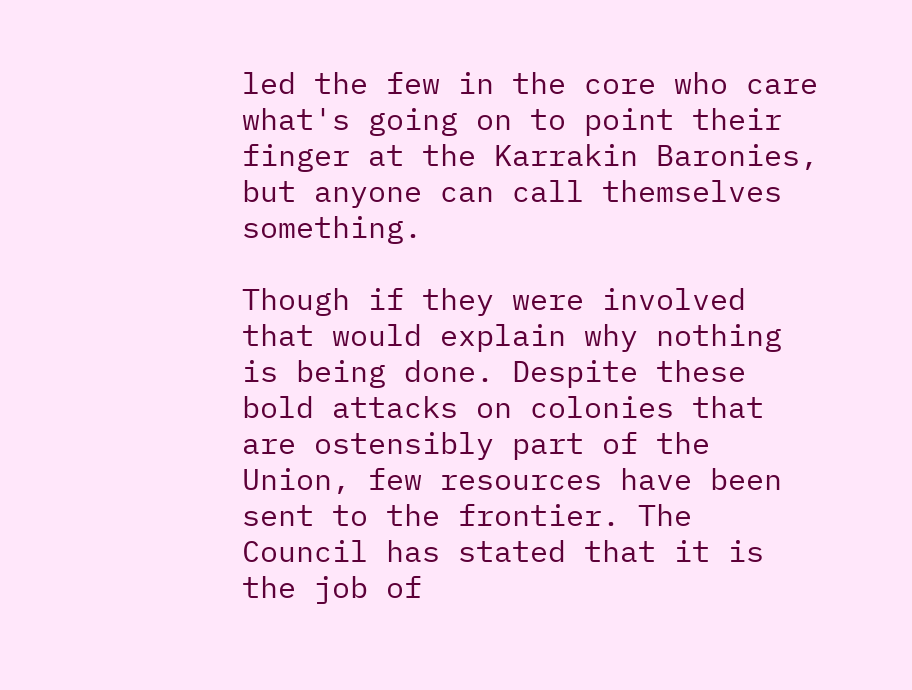led the few in the core who care what's going on to point their finger at the Karrakin Baronies, but anyone can call themselves something.

Though if they were involved that would explain why nothing is being done. Despite these bold attacks on colonies that are ostensibly part of the Union, few resources have been sent to the frontier. The Council has stated that it is the job of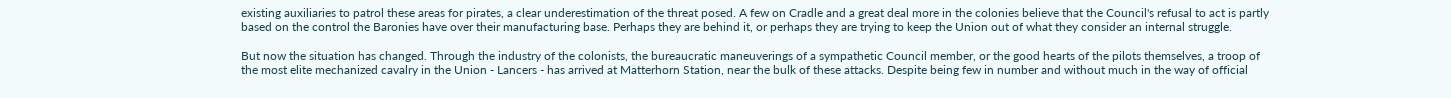existing auxiliaries to patrol these areas for pirates, a clear underestimation of the threat posed. A few on Cradle and a great deal more in the colonies believe that the Council's refusal to act is partly based on the control the Baronies have over their manufacturing base. Perhaps they are behind it, or perhaps they are trying to keep the Union out of what they consider an internal struggle.

But now the situation has changed. Through the industry of the colonists, the bureaucratic maneuverings of a sympathetic Council member, or the good hearts of the pilots themselves, a troop of the most elite mechanized cavalry in the Union - Lancers - has arrived at Matterhorn Station, near the bulk of these attacks. Despite being few in number and without much in the way of official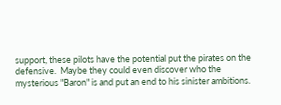support, these pilots have the potential put the pirates on the defensive.  Maybe they could even discover who the mysterious "Baron" is and put an end to his sinister ambitions.